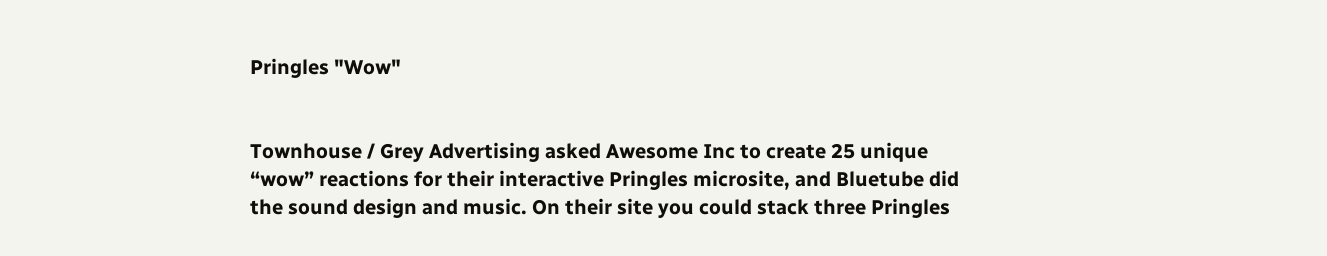Pringles "Wow"


Townhouse / Grey Advertising asked Awesome Inc to create 25 unique “wow” reactions for their interactive Pringles microsite, and Bluetube did the sound design and music. On their site you could stack three Pringles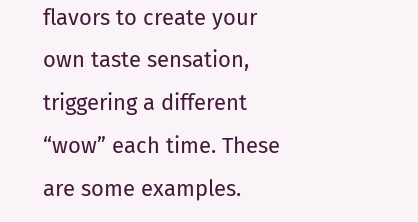flavors to create your own taste sensation, triggering a different “wow” each time. These are some examples.